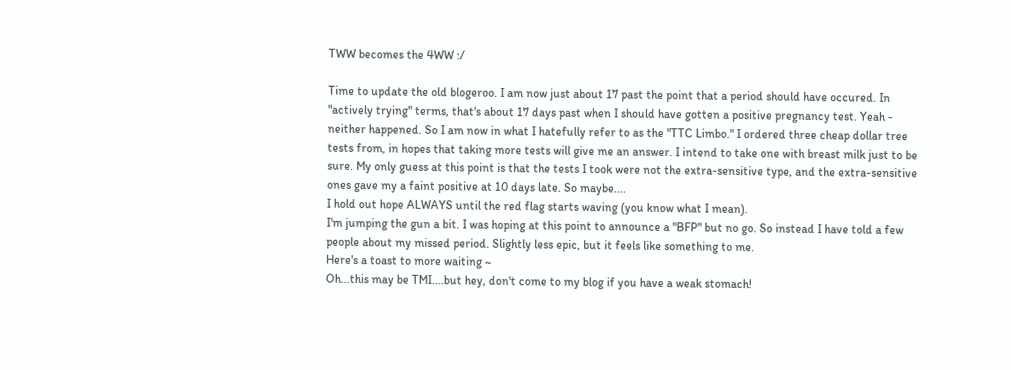TWW becomes the 4WW :/

Time to update the old blogeroo. I am now just about 17 past the point that a period should have occured. In "actively trying" terms, that's about 17 days past when I should have gotten a positive pregnancy test. Yeah - neither happened. So I am now in what I hatefully refer to as the "TTC Limbo." I ordered three cheap dollar tree tests from, in hopes that taking more tests will give me an answer. I intend to take one with breast milk just to be sure. My only guess at this point is that the tests I took were not the extra-sensitive type, and the extra-sensitive ones gave my a faint positive at 10 days late. So maybe....
I hold out hope ALWAYS until the red flag starts waving (you know what I mean).
I'm jumping the gun a bit. I was hoping at this point to announce a "BFP" but no go. So instead I have told a few people about my missed period. Slightly less epic, but it feels like something to me.
Here's a toast to more waiting ~
Oh...this may be TMI....but hey, don't come to my blog if you have a weak stomach!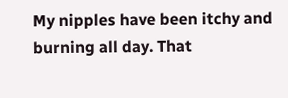My nipples have been itchy and burning all day. That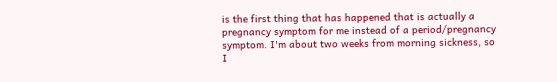is the first thing that has happened that is actually a pregnancy symptom for me instead of a period/pregnancy symptom. I'm about two weeks from morning sickness, so I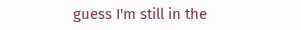guess I'm still in the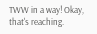TWW in a way! Okay, that's reaching.